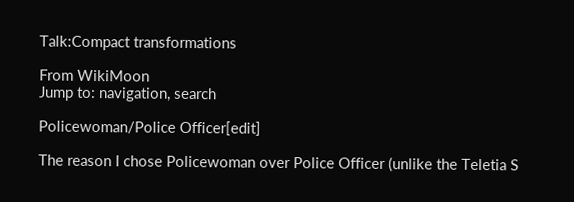Talk:Compact transformations

From WikiMoon
Jump to: navigation, search

Policewoman/Police Officer[edit]

The reason I chose Policewoman over Police Officer (unlike the Teletia S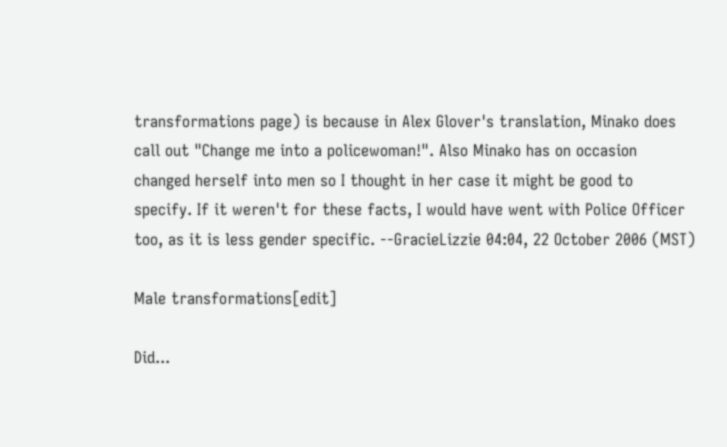transformations page) is because in Alex Glover's translation, Minako does call out "Change me into a policewoman!". Also Minako has on occasion changed herself into men so I thought in her case it might be good to specify. If it weren't for these facts, I would have went with Police Officer too, as it is less gender specific. --GracieLizzie 04:04, 22 October 2006 (MST)

Male transformations[edit]

Did...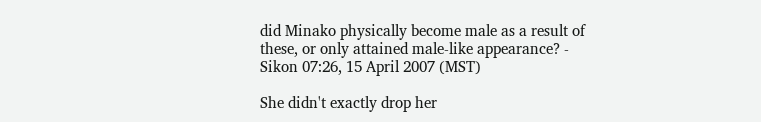did Minako physically become male as a result of these, or only attained male-like appearance? - Sikon 07:26, 15 April 2007 (MST)

She didn't exactly drop her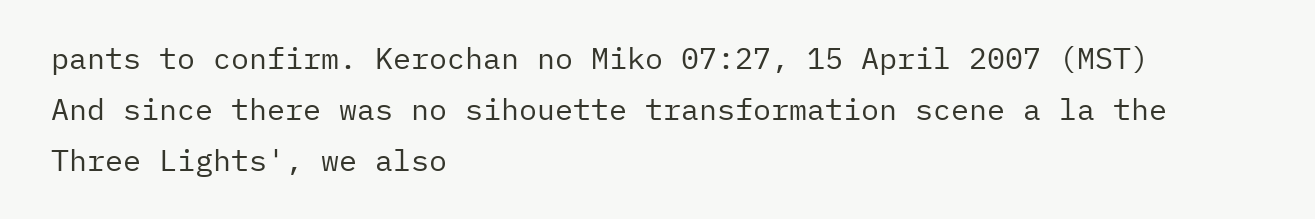pants to confirm. Kerochan no Miko 07:27, 15 April 2007 (MST)
And since there was no sihouette transformation scene a la the Three Lights', we also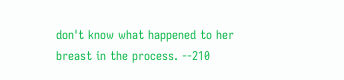don't know what happened to her breast in the process. --210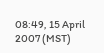08:49, 15 April 2007 (MST)